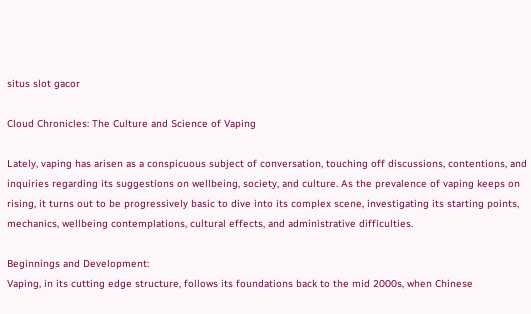situs slot gacor

Cloud Chronicles: The Culture and Science of Vaping

Lately, vaping has arisen as a conspicuous subject of conversation, touching off discussions, contentions, and inquiries regarding its suggestions on wellbeing, society, and culture. As the prevalence of vaping keeps on rising, it turns out to be progressively basic to dive into its complex scene, investigating its starting points, mechanics, wellbeing contemplations, cultural effects, and administrative difficulties.

Beginnings and Development:
Vaping, in its cutting edge structure, follows its foundations back to the mid 2000s, when Chinese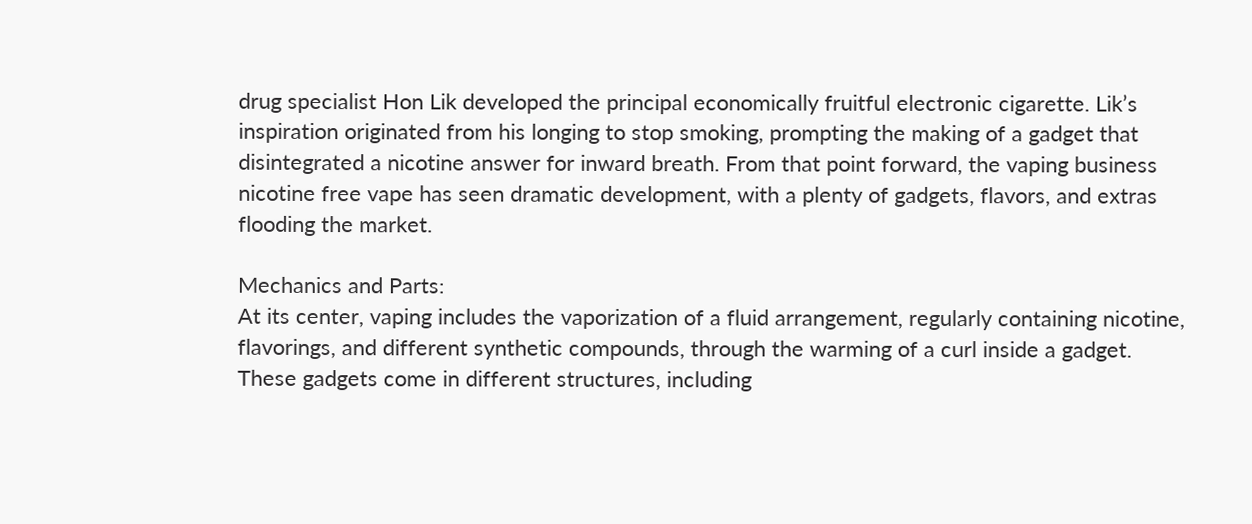drug specialist Hon Lik developed the principal economically fruitful electronic cigarette. Lik’s inspiration originated from his longing to stop smoking, prompting the making of a gadget that disintegrated a nicotine answer for inward breath. From that point forward, the vaping business nicotine free vape has seen dramatic development, with a plenty of gadgets, flavors, and extras flooding the market.

Mechanics and Parts:
At its center, vaping includes the vaporization of a fluid arrangement, regularly containing nicotine, flavorings, and different synthetic compounds, through the warming of a curl inside a gadget. These gadgets come in different structures, including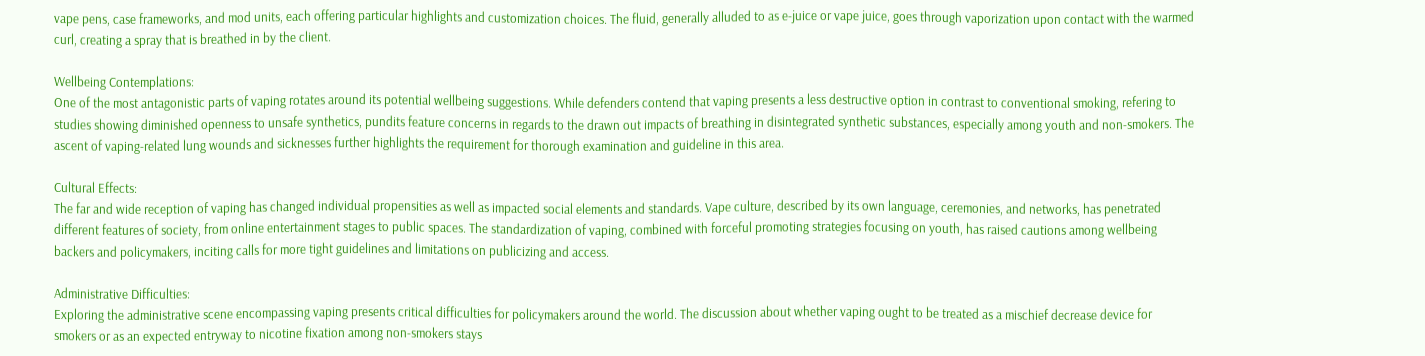vape pens, case frameworks, and mod units, each offering particular highlights and customization choices. The fluid, generally alluded to as e-juice or vape juice, goes through vaporization upon contact with the warmed curl, creating a spray that is breathed in by the client.

Wellbeing Contemplations:
One of the most antagonistic parts of vaping rotates around its potential wellbeing suggestions. While defenders contend that vaping presents a less destructive option in contrast to conventional smoking, refering to studies showing diminished openness to unsafe synthetics, pundits feature concerns in regards to the drawn out impacts of breathing in disintegrated synthetic substances, especially among youth and non-smokers. The ascent of vaping-related lung wounds and sicknesses further highlights the requirement for thorough examination and guideline in this area.

Cultural Effects:
The far and wide reception of vaping has changed individual propensities as well as impacted social elements and standards. Vape culture, described by its own language, ceremonies, and networks, has penetrated different features of society, from online entertainment stages to public spaces. The standardization of vaping, combined with forceful promoting strategies focusing on youth, has raised cautions among wellbeing backers and policymakers, inciting calls for more tight guidelines and limitations on publicizing and access.

Administrative Difficulties:
Exploring the administrative scene encompassing vaping presents critical difficulties for policymakers around the world. The discussion about whether vaping ought to be treated as a mischief decrease device for smokers or as an expected entryway to nicotine fixation among non-smokers stays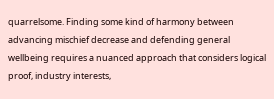quarrelsome. Finding some kind of harmony between advancing mischief decrease and defending general wellbeing requires a nuanced approach that considers logical proof, industry interests,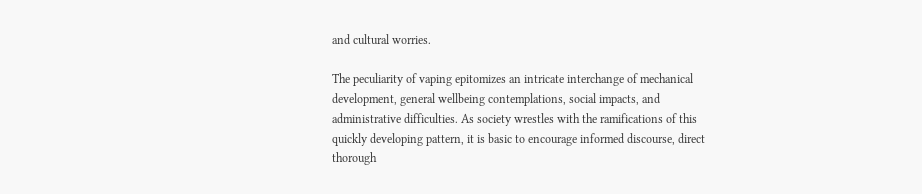and cultural worries.

The peculiarity of vaping epitomizes an intricate interchange of mechanical development, general wellbeing contemplations, social impacts, and administrative difficulties. As society wrestles with the ramifications of this quickly developing pattern, it is basic to encourage informed discourse, direct thorough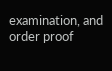examination, and order proof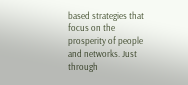based strategies that focus on the prosperity of people and networks. Just through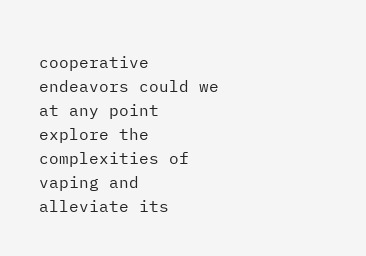cooperative endeavors could we at any point explore the complexities of vaping and alleviate its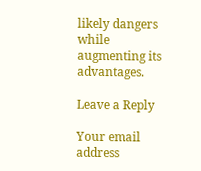likely dangers while augmenting its advantages.

Leave a Reply

Your email address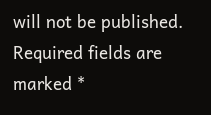will not be published. Required fields are marked *